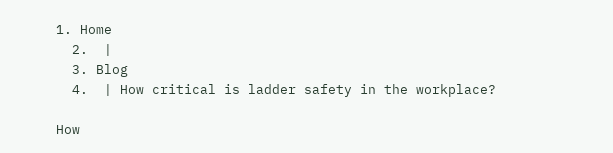1. Home
  2.  |
  3. Blog
  4.  | How critical is ladder safety in the workplace?

How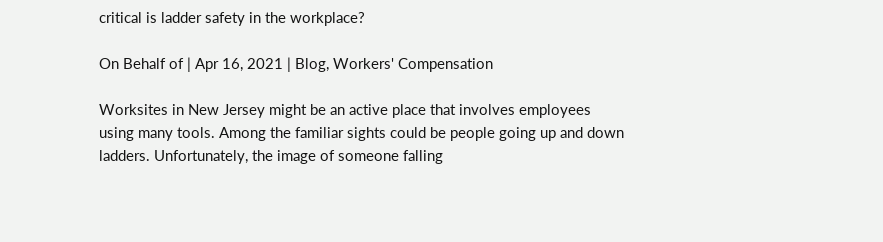critical is ladder safety in the workplace?

On Behalf of | Apr 16, 2021 | Blog, Workers' Compensation

Worksites in New Jersey might be an active place that involves employees using many tools. Among the familiar sights could be people going up and down ladders. Unfortunately, the image of someone falling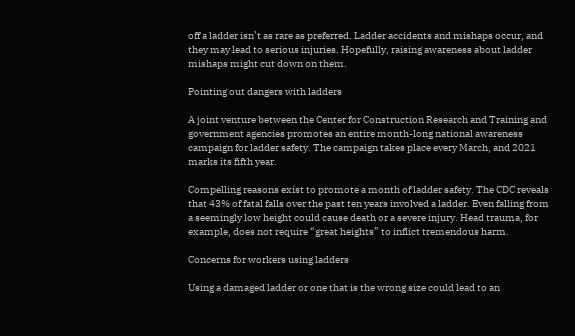off a ladder isn’t as rare as preferred. Ladder accidents and mishaps occur, and they may lead to serious injuries. Hopefully, raising awareness about ladder mishaps might cut down on them.

Pointing out dangers with ladders

A joint venture between the Center for Construction Research and Training and government agencies promotes an entire month-long national awareness campaign for ladder safety. The campaign takes place every March, and 2021 marks its fifth year.

Compelling reasons exist to promote a month of ladder safety. The CDC reveals that 43% of fatal falls over the past ten years involved a ladder. Even falling from a seemingly low height could cause death or a severe injury. Head trauma, for example, does not require “great heights” to inflict tremendous harm.

Concerns for workers using ladders

Using a damaged ladder or one that is the wrong size could lead to an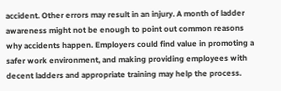accident. Other errors may result in an injury. A month of ladder awareness might not be enough to point out common reasons why accidents happen. Employers could find value in promoting a safer work environment, and making providing employees with decent ladders and appropriate training may help the process.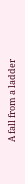A fall from a ladder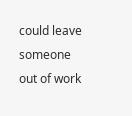could leave someone out of work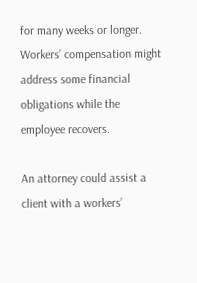for many weeks or longer. Workers’ compensation might address some financial obligations while the employee recovers.

An attorney could assist a client with a workers’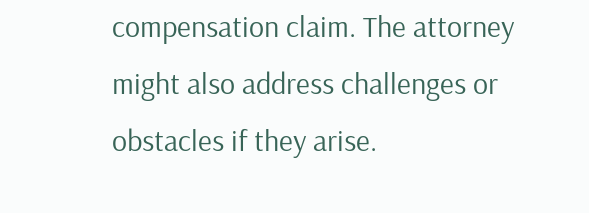compensation claim. The attorney might also address challenges or obstacles if they arise.